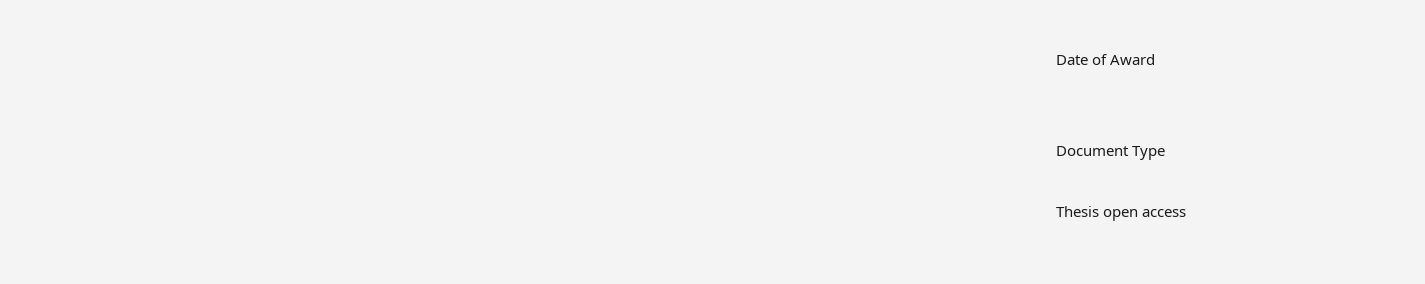Date of Award


Document Type

Thesis open access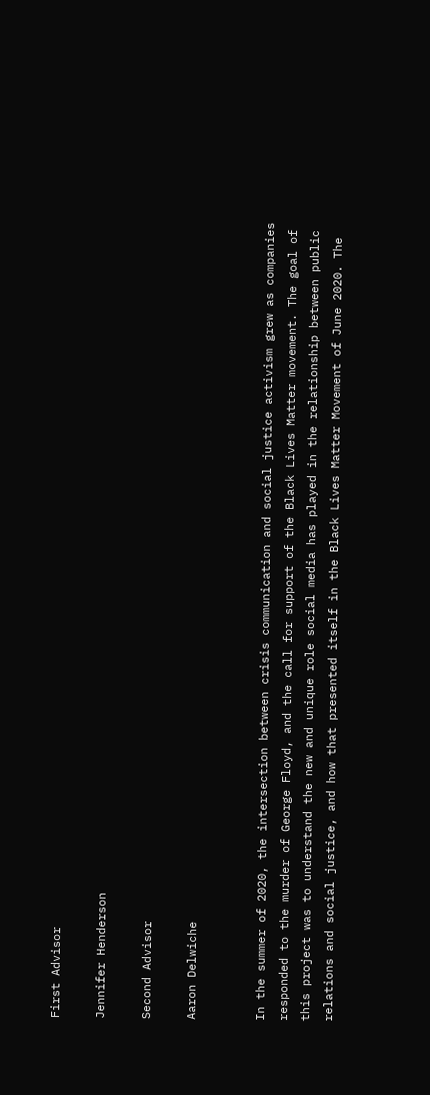First Advisor

Jennifer Henderson

Second Advisor

Aaron Delwiche


In the summer of 2020, the intersection between crisis communication and social justice activism grew as companies responded to the murder of George Floyd, and the call for support of the Black Lives Matter movement. The goal of this project was to understand the new and unique role social media has played in the relationship between public relations and social justice, and how that presented itself in the Black Lives Matter Movement of June 2020. The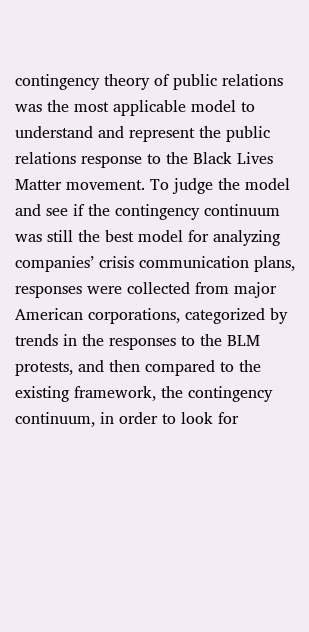contingency theory of public relations was the most applicable model to understand and represent the public relations response to the Black Lives Matter movement. To judge the model and see if the contingency continuum was still the best model for analyzing companies’ crisis communication plans, responses were collected from major American corporations, categorized by trends in the responses to the BLM protests, and then compared to the existing framework, the contingency continuum, in order to look for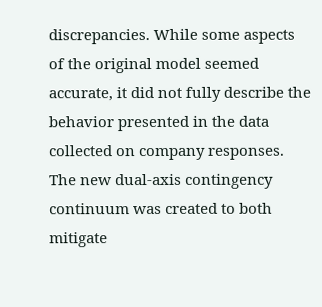discrepancies. While some aspects of the original model seemed accurate, it did not fully describe the behavior presented in the data collected on company responses. The new dual-axis contingency continuum was created to both mitigate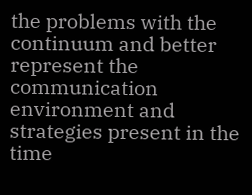the problems with the continuum and better represent the communication environment and strategies present in the time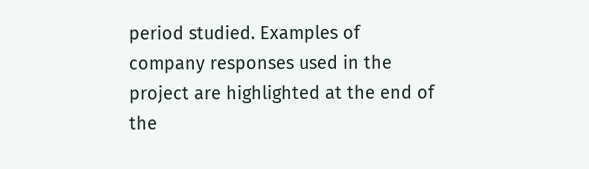period studied. Examples of company responses used in the project are highlighted at the end of the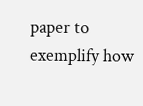paper to exemplify how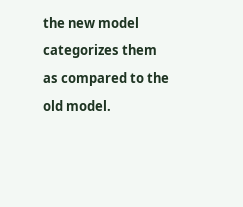the new model categorizes them as compared to the old model.